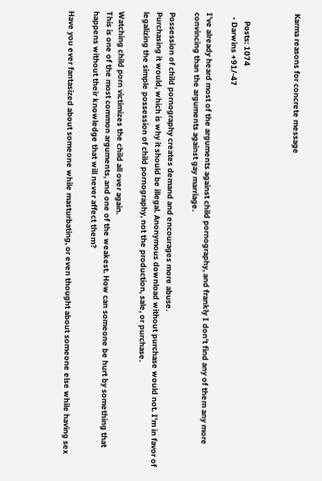Karma reasons for concrete message



    Posts: 1074
  • Darwins +91/-47

I've already heard most of the arguments against child pornography, and frankly I don't find any of them any more convincing than the arguments against gay marriage.

Possession of child pornography creates demand and encourages more abuse.
Purchasing it would, which is why it should be illegal. Anonymous download without purchase would not. I'm in favor of legalizing the simple possession of child pornography, not the production, sale, or purchase.

Watching child porn victimizes the child all over again.
This is one of the most common arguments, and one of the weakest. How can someone be hurt by something that happens without their knowledge that will never affect them?

Have you ever fantasized about someone while masturbating, or even thought about someone else while having sex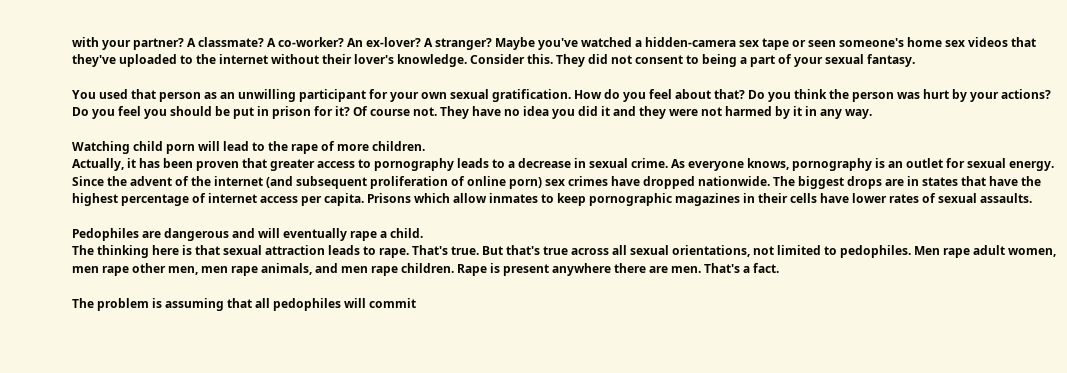with your partner? A classmate? A co-worker? An ex-lover? A stranger? Maybe you've watched a hidden-camera sex tape or seen someone's home sex videos that they've uploaded to the internet without their lover's knowledge. Consider this. They did not consent to being a part of your sexual fantasy.

You used that person as an unwilling participant for your own sexual gratification. How do you feel about that? Do you think the person was hurt by your actions? Do you feel you should be put in prison for it? Of course not. They have no idea you did it and they were not harmed by it in any way.

Watching child porn will lead to the rape of more children.
Actually, it has been proven that greater access to pornography leads to a decrease in sexual crime. As everyone knows, pornography is an outlet for sexual energy. Since the advent of the internet (and subsequent proliferation of online porn) sex crimes have dropped nationwide. The biggest drops are in states that have the highest percentage of internet access per capita. Prisons which allow inmates to keep pornographic magazines in their cells have lower rates of sexual assaults.

Pedophiles are dangerous and will eventually rape a child.
The thinking here is that sexual attraction leads to rape. That's true. But that's true across all sexual orientations, not limited to pedophiles. Men rape adult women, men rape other men, men rape animals, and men rape children. Rape is present anywhere there are men. That's a fact.

The problem is assuming that all pedophiles will commit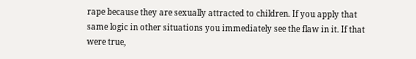rape because they are sexually attracted to children. If you apply that same logic in other situations you immediately see the flaw in it. If that were true,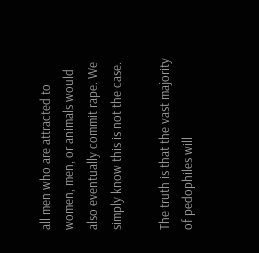all men who are attracted to women, men, or animals would also eventually commit rape. We simply know this is not the case.

The truth is that the vast majority of pedophiles will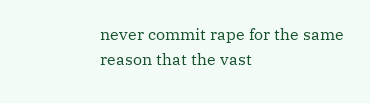never commit rape for the same reason that the vast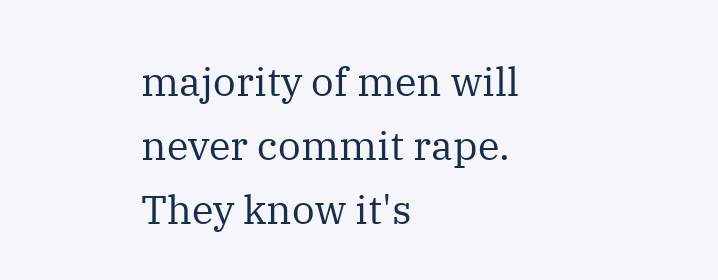majority of men will never commit rape. They know it's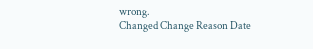wrong.
Changed Change Reason Date